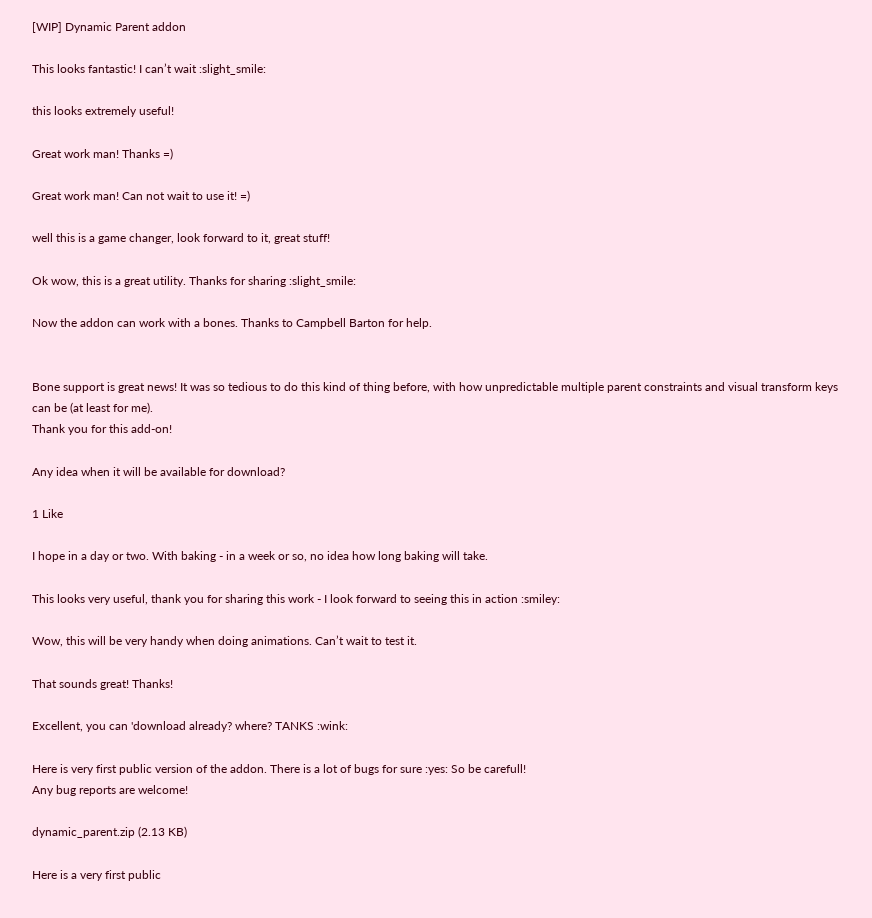[WIP] Dynamic Parent addon

This looks fantastic! I can’t wait :slight_smile:

this looks extremely useful!

Great work man! Thanks =)

Great work man! Can not wait to use it! =)

well this is a game changer, look forward to it, great stuff!

Ok wow, this is a great utility. Thanks for sharing :slight_smile:

Now the addon can work with a bones. Thanks to Campbell Barton for help.


Bone support is great news! It was so tedious to do this kind of thing before, with how unpredictable multiple parent constraints and visual transform keys can be (at least for me).
Thank you for this add-on!

Any idea when it will be available for download?

1 Like

I hope in a day or two. With baking - in a week or so, no idea how long baking will take.

This looks very useful, thank you for sharing this work - I look forward to seeing this in action :smiley:

Wow, this will be very handy when doing animations. Can’t wait to test it.

That sounds great! Thanks!

Excellent, you can 'download already? where? TANKS :wink:

Here is very first public version of the addon. There is a lot of bugs for sure :yes: So be carefull!
Any bug reports are welcome!

dynamic_parent.zip (2.13 KB)

Here is a very first public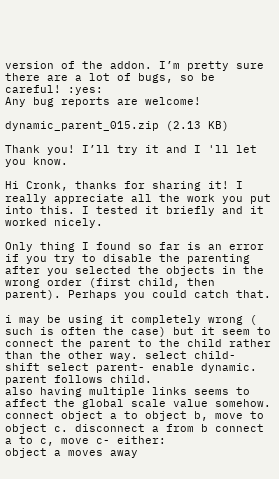version of the addon. I’m pretty sure there are a lot of bugs, so be careful! :yes:
Any bug reports are welcome!

dynamic_parent_015.zip (2.13 KB)

Thank you! I’ll try it and I 'll let you know.

Hi Cronk, thanks for sharing it! I really appreciate all the work you put into this. I tested it briefly and it worked nicely.

Only thing I found so far is an error if you try to disable the parenting after you selected the objects in the wrong order (first child, then parent). Perhaps you could catch that.

i may be using it completely wrong ( such is often the case) but it seem to connect the parent to the child rather than the other way. select child- shift select parent- enable dynamic. parent follows child.
also having multiple links seems to affect the global scale value somehow. connect object a to object b, move to object c. disconnect a from b connect a to c, move c- either:
object a moves away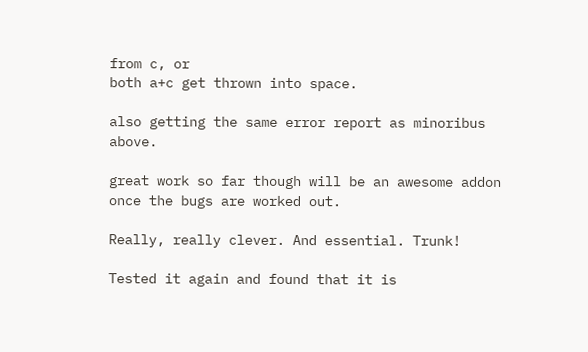from c, or
both a+c get thrown into space.

also getting the same error report as minoribus above.

great work so far though will be an awesome addon once the bugs are worked out.

Really, really clever. And essential. Trunk!

Tested it again and found that it is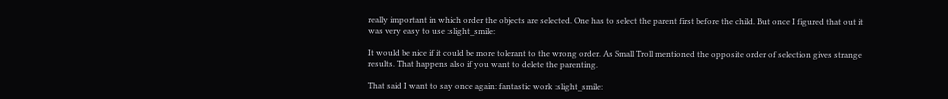really important in which order the objects are selected. One has to select the parent first before the child. But once I figured that out it was very easy to use :slight_smile:

It would be nice if it could be more tolerant to the wrong order. As Small Troll mentioned the opposite order of selection gives strange results. That happens also if you want to delete the parenting.

That said I want to say once again: fantastic work :slight_smile: